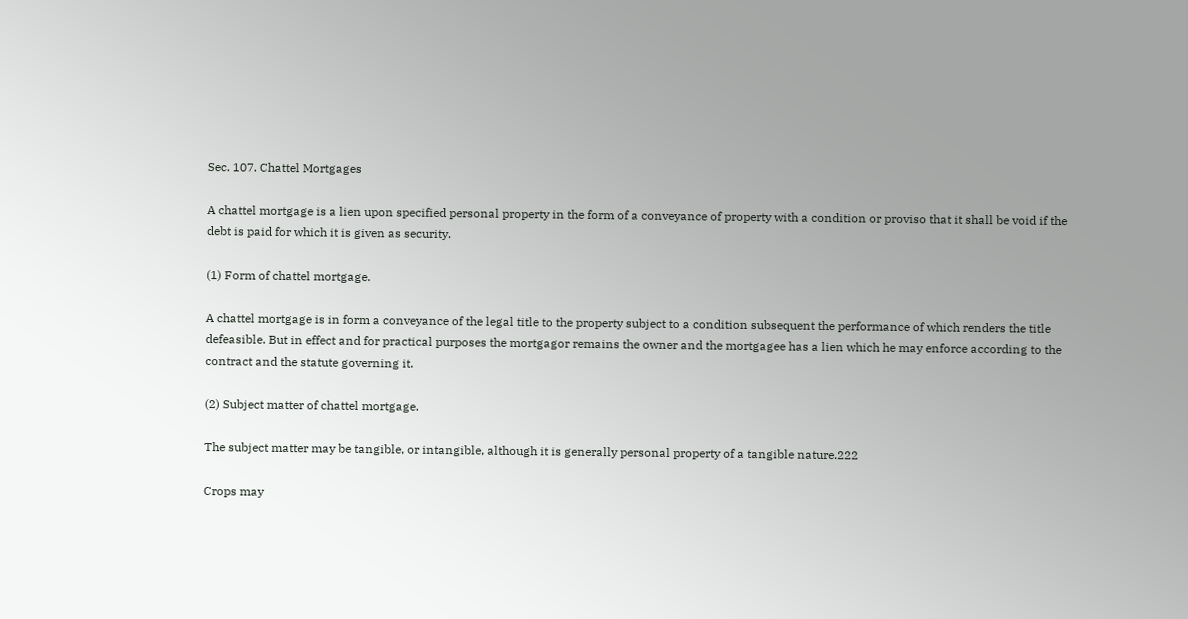Sec. 107. Chattel Mortgages

A chattel mortgage is a lien upon specified personal property in the form of a conveyance of property with a condition or proviso that it shall be void if the debt is paid for which it is given as security.

(1) Form of chattel mortgage.

A chattel mortgage is in form a conveyance of the legal title to the property subject to a condition subsequent the performance of which renders the title defeasible. But in effect and for practical purposes the mortgagor remains the owner and the mortgagee has a lien which he may enforce according to the contract and the statute governing it.

(2) Subject matter of chattel mortgage.

The subject matter may be tangible, or intangible, although it is generally personal property of a tangible nature.222

Crops may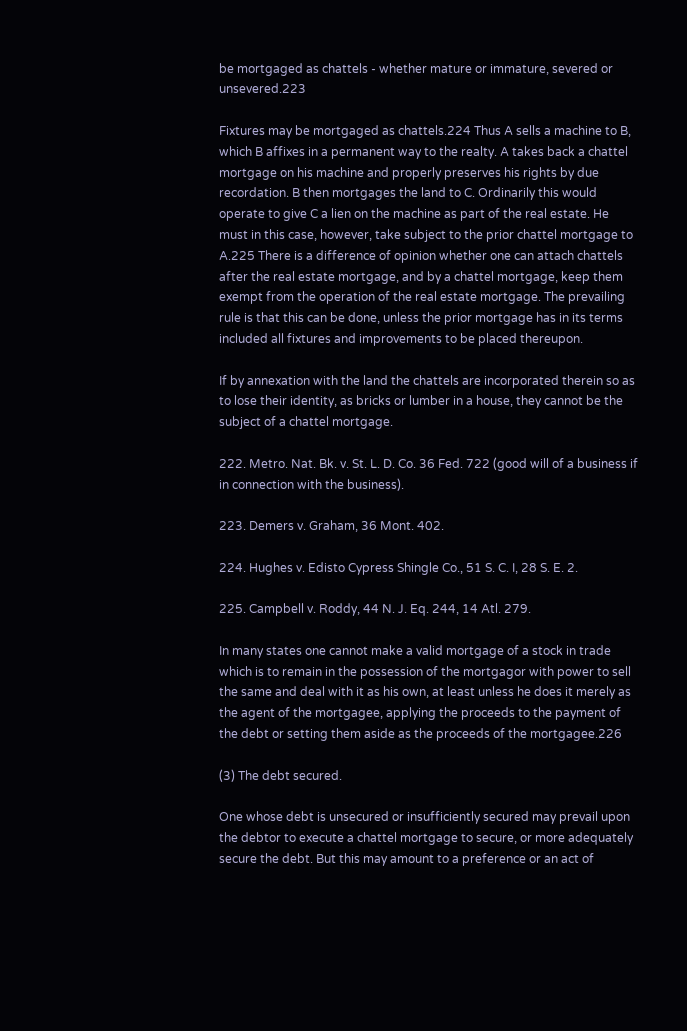be mortgaged as chattels - whether mature or immature, severed or unsevered.223

Fixtures may be mortgaged as chattels.224 Thus A sells a machine to B, which B affixes in a permanent way to the realty. A takes back a chattel mortgage on his machine and properly preserves his rights by due recordation. B then mortgages the land to C. Ordinarily this would operate to give C a lien on the machine as part of the real estate. He must in this case, however, take subject to the prior chattel mortgage to A.225 There is a difference of opinion whether one can attach chattels after the real estate mortgage, and by a chattel mortgage, keep them exempt from the operation of the real estate mortgage. The prevailing rule is that this can be done, unless the prior mortgage has in its terms included all fixtures and improvements to be placed thereupon.

If by annexation with the land the chattels are incorporated therein so as to lose their identity, as bricks or lumber in a house, they cannot be the subject of a chattel mortgage.

222. Metro. Nat. Bk. v. St. L. D. Co. 36 Fed. 722 (good will of a business if in connection with the business).

223. Demers v. Graham, 36 Mont. 402.

224. Hughes v. Edisto Cypress Shingle Co., 51 S. C. I, 28 S. E. 2.

225. Campbell v. Roddy, 44 N. J. Eq. 244, 14 Atl. 279.

In many states one cannot make a valid mortgage of a stock in trade which is to remain in the possession of the mortgagor with power to sell the same and deal with it as his own, at least unless he does it merely as the agent of the mortgagee, applying the proceeds to the payment of the debt or setting them aside as the proceeds of the mortgagee.226

(3) The debt secured.

One whose debt is unsecured or insufficiently secured may prevail upon the debtor to execute a chattel mortgage to secure, or more adequately secure the debt. But this may amount to a preference or an act of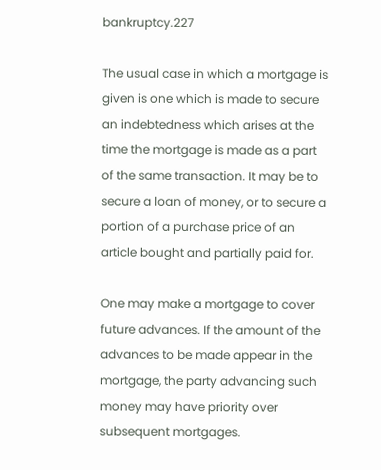bankruptcy.227

The usual case in which a mortgage is given is one which is made to secure an indebtedness which arises at the time the mortgage is made as a part of the same transaction. It may be to secure a loan of money, or to secure a portion of a purchase price of an article bought and partially paid for.

One may make a mortgage to cover future advances. If the amount of the advances to be made appear in the mortgage, the party advancing such money may have priority over subsequent mortgages.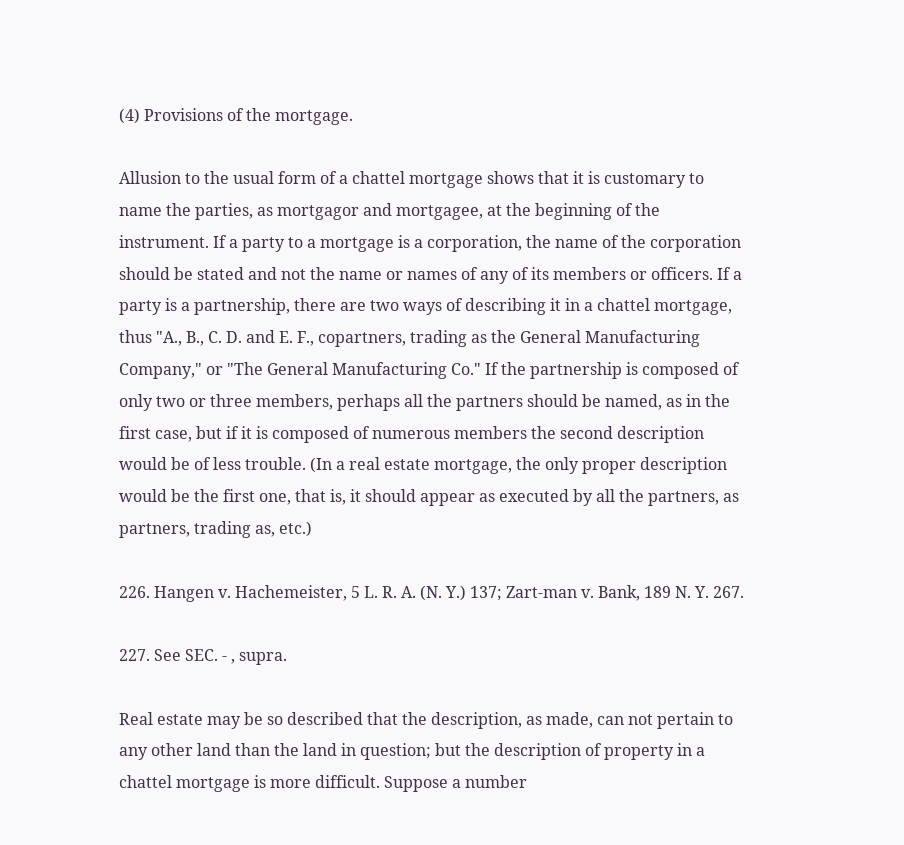(4) Provisions of the mortgage.

Allusion to the usual form of a chattel mortgage shows that it is customary to name the parties, as mortgagor and mortgagee, at the beginning of the instrument. If a party to a mortgage is a corporation, the name of the corporation should be stated and not the name or names of any of its members or officers. If a party is a partnership, there are two ways of describing it in a chattel mortgage, thus "A., B., C. D. and E. F., copartners, trading as the General Manufacturing Company," or "The General Manufacturing Co." If the partnership is composed of only two or three members, perhaps all the partners should be named, as in the first case, but if it is composed of numerous members the second description would be of less trouble. (In a real estate mortgage, the only proper description would be the first one, that is, it should appear as executed by all the partners, as partners, trading as, etc.)

226. Hangen v. Hachemeister, 5 L. R. A. (N. Y.) 137; Zart-man v. Bank, 189 N. Y. 267.

227. See SEC. - , supra.

Real estate may be so described that the description, as made, can not pertain to any other land than the land in question; but the description of property in a chattel mortgage is more difficult. Suppose a number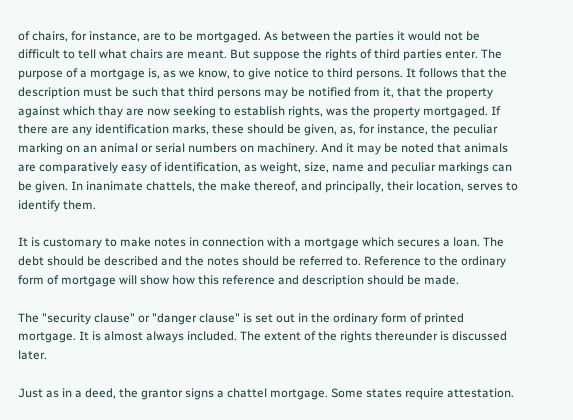of chairs, for instance, are to be mortgaged. As between the parties it would not be difficult to tell what chairs are meant. But suppose the rights of third parties enter. The purpose of a mortgage is, as we know, to give notice to third persons. It follows that the description must be such that third persons may be notified from it, that the property against which thay are now seeking to establish rights, was the property mortgaged. If there are any identification marks, these should be given, as, for instance, the peculiar marking on an animal or serial numbers on machinery. And it may be noted that animals are comparatively easy of identification, as weight, size, name and peculiar markings can be given. In inanimate chattels, the make thereof, and principally, their location, serves to identify them.

It is customary to make notes in connection with a mortgage which secures a loan. The debt should be described and the notes should be referred to. Reference to the ordinary form of mortgage will show how this reference and description should be made.

The "security clause" or "danger clause" is set out in the ordinary form of printed mortgage. It is almost always included. The extent of the rights thereunder is discussed later.

Just as in a deed, the grantor signs a chattel mortgage. Some states require attestation.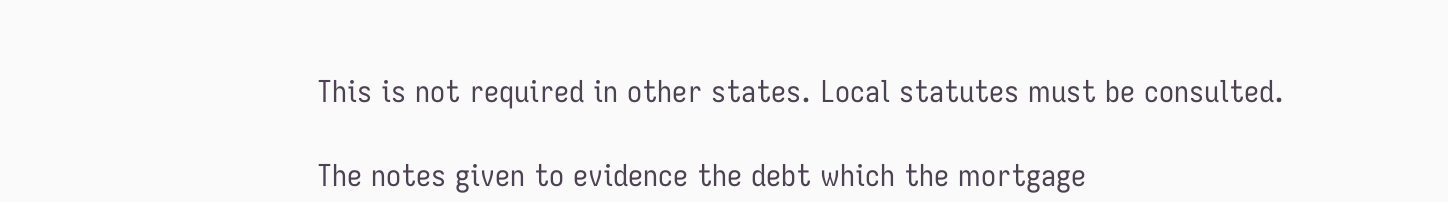This is not required in other states. Local statutes must be consulted.

The notes given to evidence the debt which the mortgage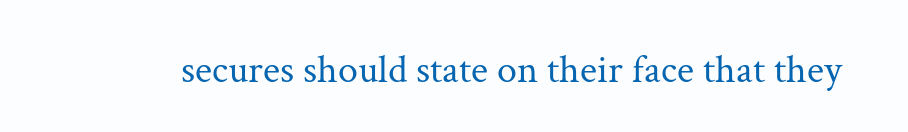secures should state on their face that they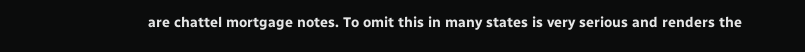are chattel mortgage notes. To omit this in many states is very serious and renders the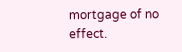mortgage of no effect.